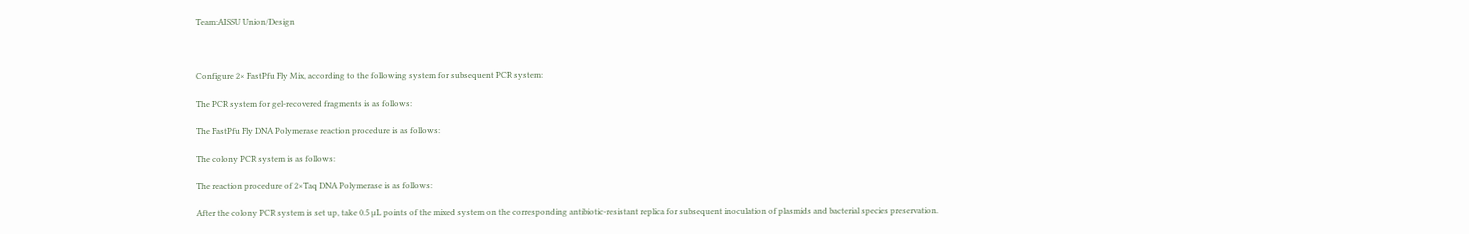Team:AISSU Union/Design



Configure 2× FastPfu Fly Mix, according to the following system for subsequent PCR system:

The PCR system for gel-recovered fragments is as follows:

The FastPfu Fly DNA Polymerase reaction procedure is as follows:

The colony PCR system is as follows:

The reaction procedure of 2×Taq DNA Polymerase is as follows:

After the colony PCR system is set up, take 0.5 µL points of the mixed system on the corresponding antibiotic-resistant replica for subsequent inoculation of plasmids and bacterial species preservation.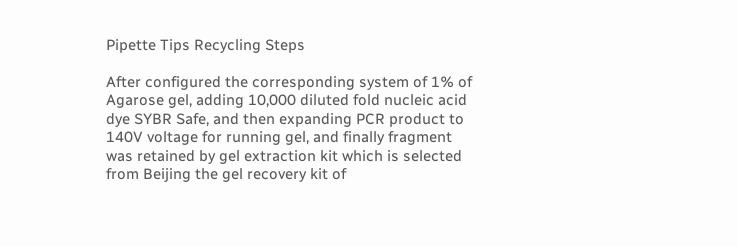Pipette Tips Recycling Steps

After configured the corresponding system of 1% of Agarose gel, adding 10,000 diluted fold nucleic acid dye SYBR Safe, and then expanding PCR product to 140V voltage for running gel, and finally fragment was retained by gel extraction kit which is selected from Beijing the gel recovery kit of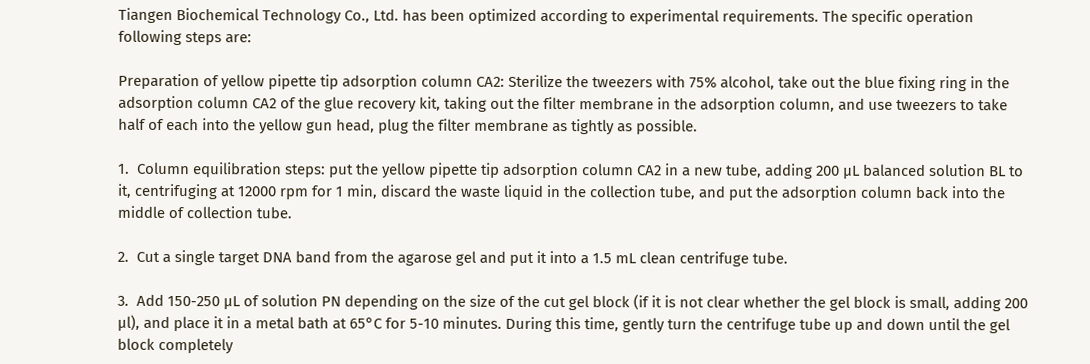Tiangen Biochemical Technology Co., Ltd. has been optimized according to experimental requirements. The specific operation following steps are:

Preparation of yellow pipette tip adsorption column CA2: Sterilize the tweezers with 75% alcohol, take out the blue fixing ring in the adsorption column CA2 of the glue recovery kit, taking out the filter membrane in the adsorption column, and use tweezers to take half of each into the yellow gun head, plug the filter membrane as tightly as possible.

1.  Column equilibration steps: put the yellow pipette tip adsorption column CA2 in a new tube, adding 200 µL balanced solution BL to it, centrifuging at 12000 rpm for 1 min, discard the waste liquid in the collection tube, and put the adsorption column back into the middle of collection tube.

2.  Cut a single target DNA band from the agarose gel and put it into a 1.5 mL clean centrifuge tube.

3.  Add 150-250 µL of solution PN depending on the size of the cut gel block (if it is not clear whether the gel block is small, adding 200 µl), and place it in a metal bath at 65°C for 5-10 minutes. During this time, gently turn the centrifuge tube up and down until the gel block completely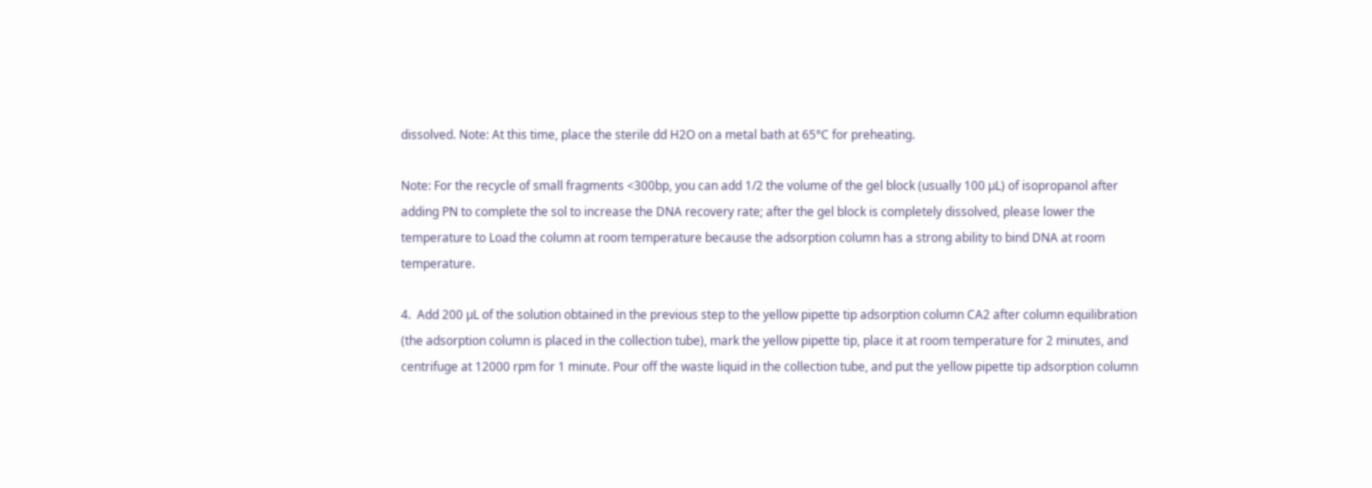dissolved. Note: At this time, place the sterile dd H2O on a metal bath at 65°C for preheating.

Note: For the recycle of small fragments <300bp, you can add 1/2 the volume of the gel block (usually 100 µL) of isopropanol after adding PN to complete the sol to increase the DNA recovery rate; after the gel block is completely dissolved, please lower the temperature to Load the column at room temperature because the adsorption column has a strong ability to bind DNA at room temperature.

4.  Add 200 µL of the solution obtained in the previous step to the yellow pipette tip adsorption column CA2 after column equilibration (the adsorption column is placed in the collection tube), mark the yellow pipette tip, place it at room temperature for 2 minutes, and centrifuge at 12000 rpm for 1 minute. Pour off the waste liquid in the collection tube, and put the yellow pipette tip adsorption column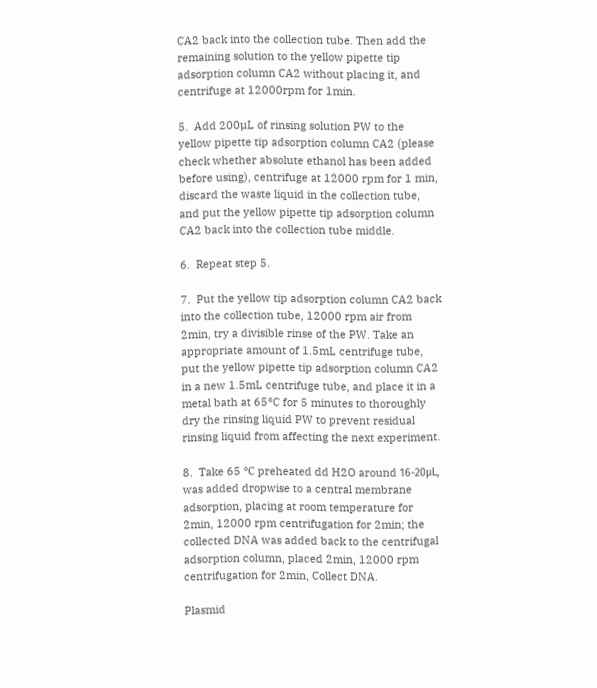CA2 back into the collection tube. Then add the remaining solution to the yellow pipette tip adsorption column CA2 without placing it, and centrifuge at 12000rpm for 1min.

5.  Add 200µL of rinsing solution PW to the yellow pipette tip adsorption column CA2 (please check whether absolute ethanol has been added before using), centrifuge at 12000 rpm for 1 min, discard the waste liquid in the collection tube, and put the yellow pipette tip adsorption column CA2 back into the collection tube middle.

6.  Repeat step 5.

7.  Put the yellow tip adsorption column CA2 back into the collection tube, 12000 rpm air from 2min, try a divisible rinse of the PW. Take an appropriate amount of 1.5mL centrifuge tube, put the yellow pipette tip adsorption column CA2 in a new 1.5mL centrifuge tube, and place it in a metal bath at 65°C for 5 minutes to thoroughly dry the rinsing liquid PW to prevent residual rinsing liquid from affecting the next experiment.

8.  Take 65 ℃ preheated dd H2O around 16-20μL, was added dropwise to a central membrane adsorption, placing at room temperature for 2min, 12000 rpm centrifugation for 2min; the collected DNA was added back to the centrifugal adsorption column, placed 2min, 12000 rpm centrifugation for 2min, Collect DNA.

Plasmid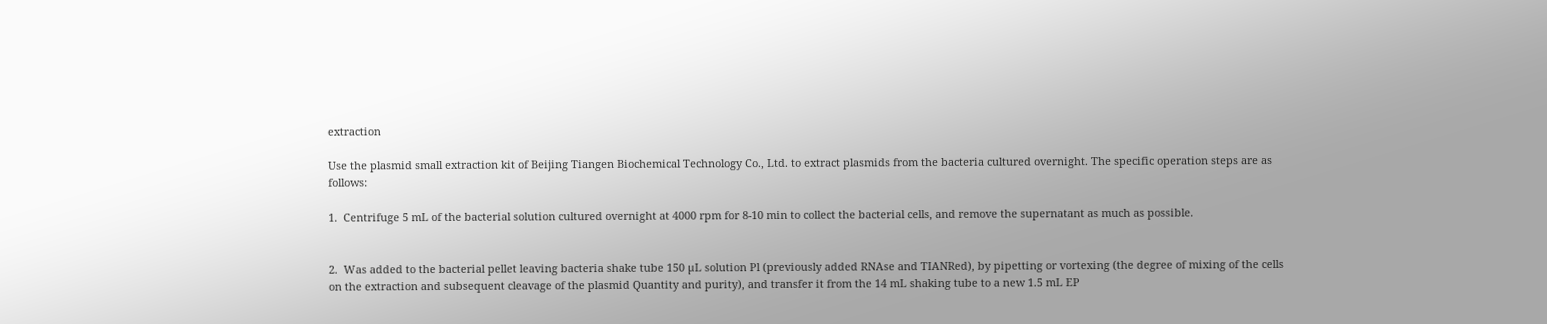extraction

Use the plasmid small extraction kit of Beijing Tiangen Biochemical Technology Co., Ltd. to extract plasmids from the bacteria cultured overnight. The specific operation steps are as follows:

1.  Centrifuge 5 mL of the bacterial solution cultured overnight at 4000 rpm for 8-10 min to collect the bacterial cells, and remove the supernatant as much as possible.


2.  Was added to the bacterial pellet leaving bacteria shake tube 150 µL solution Pl (previously added RNAse and TIANRed), by pipetting or vortexing (the degree of mixing of the cells on the extraction and subsequent cleavage of the plasmid Quantity and purity), and transfer it from the 14 mL shaking tube to a new 1.5 mL EP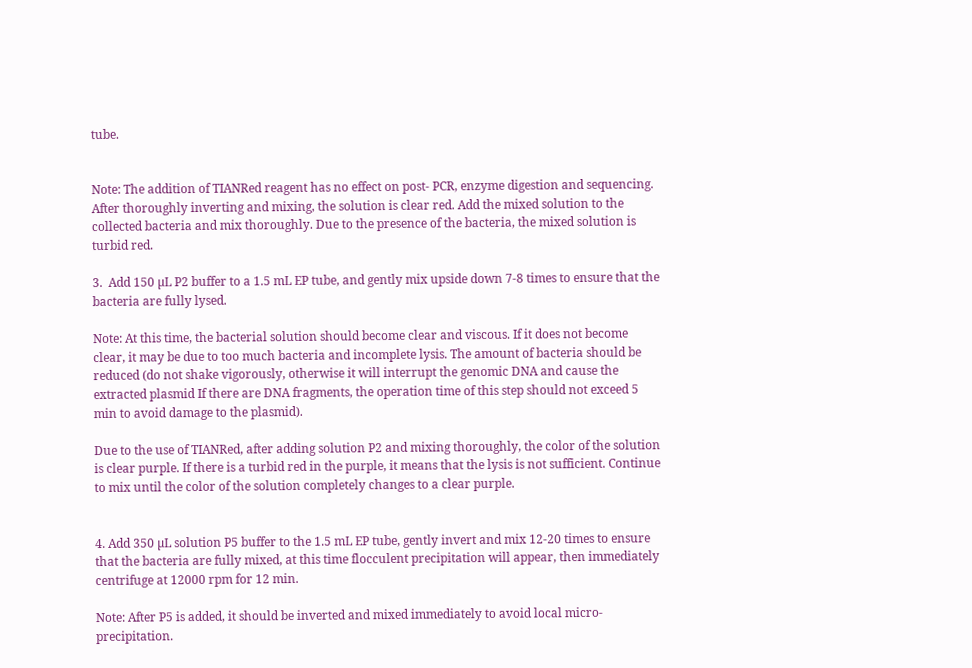tube.


Note: The addition of TIANRed reagent has no effect on post- PCR, enzyme digestion and sequencing. After thoroughly inverting and mixing, the solution is clear red. Add the mixed solution to the collected bacteria and mix thoroughly. Due to the presence of the bacteria, the mixed solution is turbid red.

3.  Add 150 µL P2 buffer to a 1.5 mL EP tube, and gently mix upside down 7-8 times to ensure that the bacteria are fully lysed.

Note: At this time, the bacterial solution should become clear and viscous. If it does not become clear, it may be due to too much bacteria and incomplete lysis. The amount of bacteria should be reduced (do not shake vigorously, otherwise it will interrupt the genomic DNA and cause the extracted plasmid If there are DNA fragments, the operation time of this step should not exceed 5 min to avoid damage to the plasmid).

Due to the use of TIANRed, after adding solution P2 and mixing thoroughly, the color of the solution is clear purple. If there is a turbid red in the purple, it means that the lysis is not sufficient. Continue to mix until the color of the solution completely changes to a clear purple.


4. Add 350 µL solution P5 buffer to the 1.5 mL EP tube, gently invert and mix 12-20 times to ensure that the bacteria are fully mixed, at this time flocculent precipitation will appear, then immediately centrifuge at 12000 rpm for 12 min.

Note: After P5 is added, it should be inverted and mixed immediately to avoid local micro-precipitation.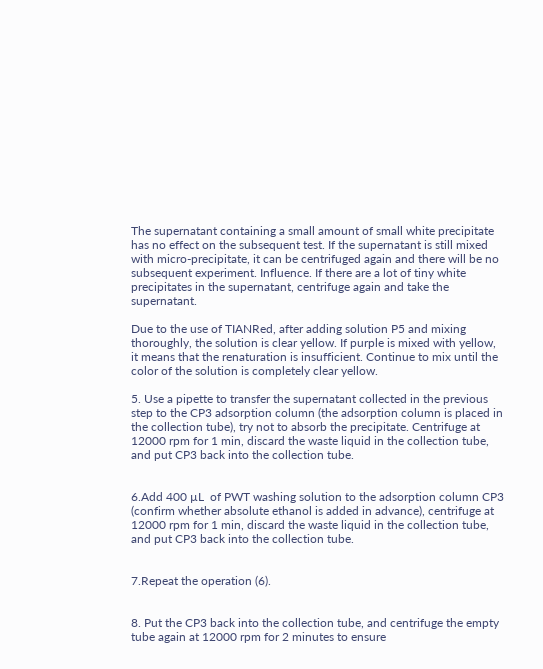The supernatant containing a small amount of small white precipitate has no effect on the subsequent test. If the supernatant is still mixed with micro-precipitate, it can be centrifuged again and there will be no subsequent experiment. Influence. If there are a lot of tiny white precipitates in the supernatant, centrifuge again and take the supernatant.

Due to the use of TIANRed, after adding solution P5 and mixing thoroughly, the solution is clear yellow. If purple is mixed with yellow, it means that the renaturation is insufficient. Continue to mix until the color of the solution is completely clear yellow.

5. Use a pipette to transfer the supernatant collected in the previous step to the CP3 adsorption column (the adsorption column is placed in the collection tube), try not to absorb the precipitate. Centrifuge at 12000 rpm for 1 min, discard the waste liquid in the collection tube, and put CP3 back into the collection tube.


6.Add 400 µL  of PWT washing solution to the adsorption column CP3 (confirm whether absolute ethanol is added in advance), centrifuge at 12000 rpm for 1 min, discard the waste liquid in the collection tube, and put CP3 back into the collection tube.


7.Repeat the operation (6).


8. Put the CP3 back into the collection tube, and centrifuge the empty tube again at 12000 rpm for 2 minutes to ensure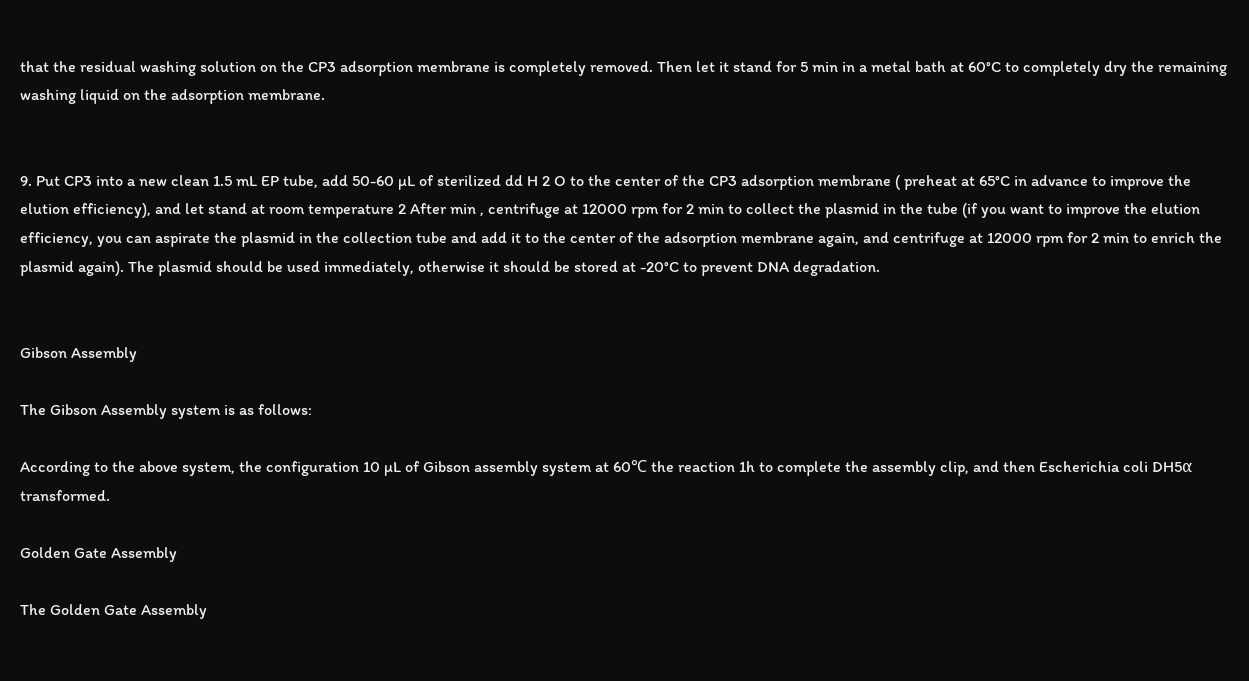that the residual washing solution on the CP3 adsorption membrane is completely removed. Then let it stand for 5 min in a metal bath at 60°C to completely dry the remaining washing liquid on the adsorption membrane.


9. Put CP3 into a new clean 1.5 mL EP tube, add 50-60 µL of sterilized dd H 2 O to the center of the CP3 adsorption membrane ( preheat at 65°C in advance to improve the elution efficiency), and let stand at room temperature 2 After min , centrifuge at 12000 rpm for 2 min to collect the plasmid in the tube (if you want to improve the elution efficiency, you can aspirate the plasmid in the collection tube and add it to the center of the adsorption membrane again, and centrifuge at 12000 rpm for 2 min to enrich the plasmid again). The plasmid should be used immediately, otherwise it should be stored at -20°C to prevent DNA degradation.


Gibson Assembly

The Gibson Assembly system is as follows:

According to the above system, the configuration 10 µL of Gibson assembly system at 60℃ the reaction 1h to complete the assembly clip, and then Escherichia coli DH5α transformed.

Golden Gate Assembly

The Golden Gate Assembly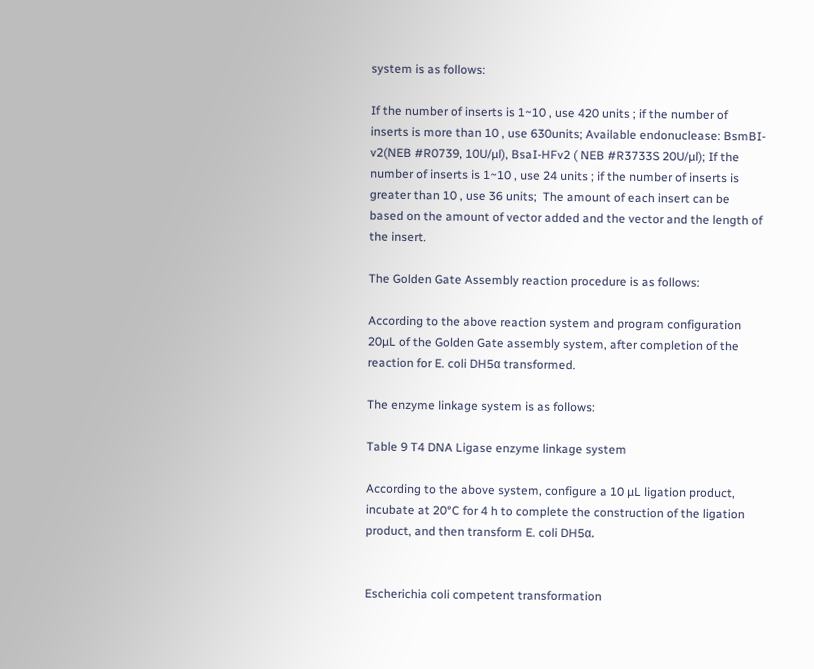system is as follows:

If the number of inserts is 1~10 , use 420 units ; if the number of inserts is more than 10 , use 630units; Available endonuclease: BsmBI-v2(NEB #R0739, 10U/µl), BsaI-HFv2 ( NEB #R3733S 20U/µl); If the number of inserts is 1~10 , use 24 units ; if the number of inserts is greater than 10 , use 36 units;  The amount of each insert can be based on the amount of vector added and the vector and the length of the insert.

The Golden Gate Assembly reaction procedure is as follows:

According to the above reaction system and program configuration 20µL of the Golden Gate assembly system, after completion of the reaction for E. coli DH5α transformed.

The enzyme linkage system is as follows:

Table 9 T4 DNA Ligase enzyme linkage system

According to the above system, configure a 10 µL ligation product, incubate at 20°C for 4 h to complete the construction of the ligation product, and then transform E. coli DH5α.


Escherichia coli competent transformation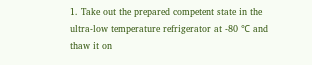1. Take out the prepared competent state in the ultra-low temperature refrigerator at -80 ℃ and thaw it on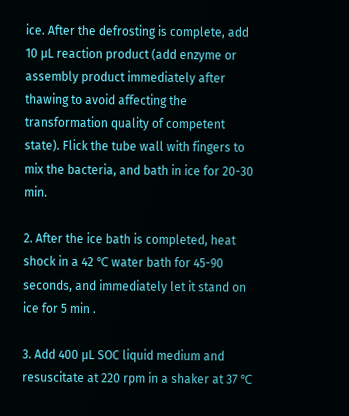ice. After the defrosting is complete, add 10 µL reaction product (add enzyme or assembly product immediately after thawing to avoid affecting the transformation quality of competent state). Flick the tube wall with fingers to mix the bacteria, and bath in ice for 20-30 min.

2. After the ice bath is completed, heat shock in a 42 ℃ water bath for 45-90 seconds, and immediately let it stand on ice for 5 min .

3. Add 400 µL SOC liquid medium and resuscitate at 220 rpm in a shaker at 37 ℃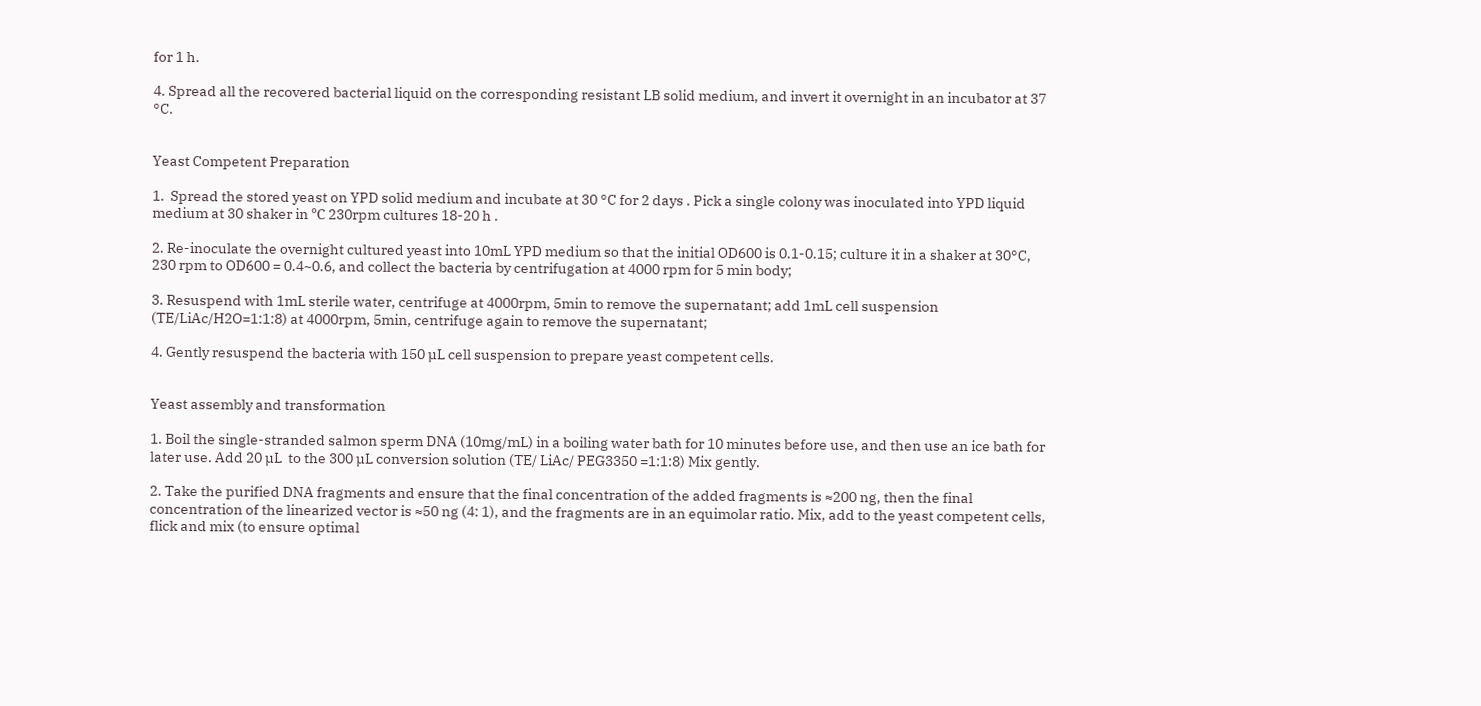for 1 h.

4. Spread all the recovered bacterial liquid on the corresponding resistant LB solid medium, and invert it overnight in an incubator at 37 °C.


Yeast Competent Preparation

1.  Spread the stored yeast on YPD solid medium and incubate at 30 °C for 2 days . Pick a single colony was inoculated into YPD liquid medium at 30 shaker in ℃ 230rpm cultures 18-20 h .

2. Re-inoculate the overnight cultured yeast into 10mL YPD medium so that the initial OD600 is 0.1-0.15; culture it in a shaker at 30°C, 230 rpm to OD600 = 0.4~0.6, and collect the bacteria by centrifugation at 4000 rpm for 5 min body;

3. Resuspend with 1mL sterile water, centrifuge at 4000rpm, 5min to remove the supernatant; add 1mL cell suspension (TE/LiAc/H2O=1:1:8) at 4000rpm, 5min, centrifuge again to remove the supernatant;

4. Gently resuspend the bacteria with 150 µL cell suspension to prepare yeast competent cells.


Yeast assembly and transformation

1. Boil the single-stranded salmon sperm DNA (10mg/mL) in a boiling water bath for 10 minutes before use, and then use an ice bath for later use. Add 20 µL  to the 300 µL conversion solution (TE/ LiAc/ PEG3350 =1:1:8) Mix gently.

2. Take the purified DNA fragments and ensure that the final concentration of the added fragments is ≈200 ng, then the final concentration of the linearized vector is ≈50 ng (4: 1), and the fragments are in an equimolar ratio. Mix, add to the yeast competent cells, flick and mix (to ensure optimal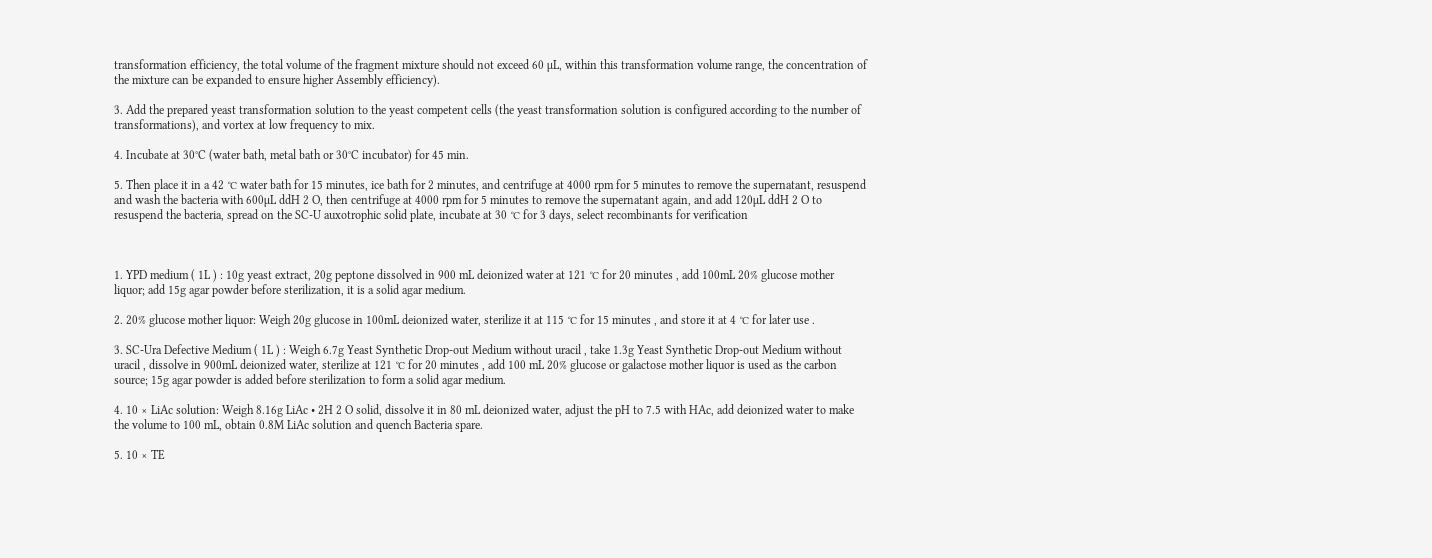transformation efficiency, the total volume of the fragment mixture should not exceed 60 µL, within this transformation volume range, the concentration of the mixture can be expanded to ensure higher Assembly efficiency).

3. Add the prepared yeast transformation solution to the yeast competent cells (the yeast transformation solution is configured according to the number of transformations), and vortex at low frequency to mix.

4. Incubate at 30°C (water bath, metal bath or 30°C incubator) for 45 min.

5. Then place it in a 42 ℃ water bath for 15 minutes, ice bath for 2 minutes, and centrifuge at 4000 rpm for 5 minutes to remove the supernatant, resuspend and wash the bacteria with 600µL ddH 2 O, then centrifuge at 4000 rpm for 5 minutes to remove the supernatant again, and add 120µL ddH 2 O to resuspend the bacteria, spread on the SC-U auxotrophic solid plate, incubate at 30 ℃ for 3 days, select recombinants for verification



1. YPD medium ( 1L ) : 10g yeast extract, 20g peptone dissolved in 900 mL deionized water at 121 ℃ for 20 minutes , add 100mL 20% glucose mother liquor; add 15g agar powder before sterilization, it is a solid agar medium.

2. 20% glucose mother liquor: Weigh 20g glucose in 100mL deionized water, sterilize it at 115 ℃ for 15 minutes , and store it at 4 ℃ for later use .

3. SC-Ura Defective Medium ( 1L ) : Weigh 6.7g Yeast Synthetic Drop-out Medium without uracil , take 1.3g Yeast Synthetic Drop-out Medium without uracil , dissolve in 900mL deionized water, sterilize at 121 ℃ for 20 minutes , add 100 mL 20% glucose or galactose mother liquor is used as the carbon source; 15g agar powder is added before sterilization to form a solid agar medium.

4. 10 × LiAc solution: Weigh 8.16g LiAc • 2H 2 O solid, dissolve it in 80 mL deionized water, adjust the pH to 7.5 with HAc, add deionized water to make the volume to 100 mL, obtain 0.8M LiAc solution and quench Bacteria spare.

5. 10 × TE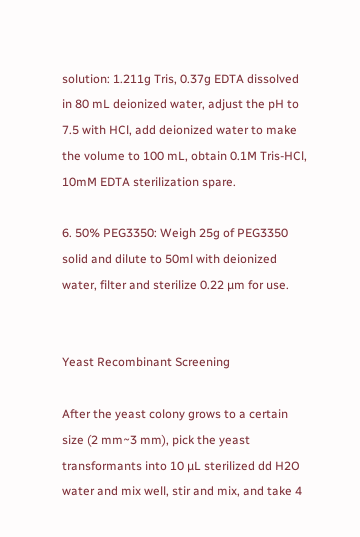solution: 1.211g Tris, 0.37g EDTA dissolved in 80 mL deionized water, adjust the pH to 7.5 with HCl, add deionized water to make the volume to 100 mL, obtain 0.1M Tris-HCl, 10mM EDTA sterilization spare.

6. 50% PEG3350: Weigh 25g of PEG3350 solid and dilute to 50ml with deionized water, filter and sterilize 0.22 µm for use.


Yeast Recombinant Screening

After the yeast colony grows to a certain size (2 mm~3 mm), pick the yeast transformants into 10 µL sterilized dd H2O water and mix well, stir and mix, and take 4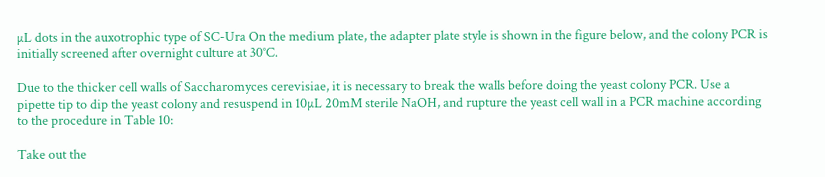µL dots in the auxotrophic type of SC-Ura On the medium plate, the adapter plate style is shown in the figure below, and the colony PCR is initially screened after overnight culture at 30°C.

Due to the thicker cell walls of Saccharomyces cerevisiae, it is necessary to break the walls before doing the yeast colony PCR. Use a pipette tip to dip the yeast colony and resuspend in 10µL 20mM sterile NaOH, and rupture the yeast cell wall in a PCR machine according to the procedure in Table 10:

Take out the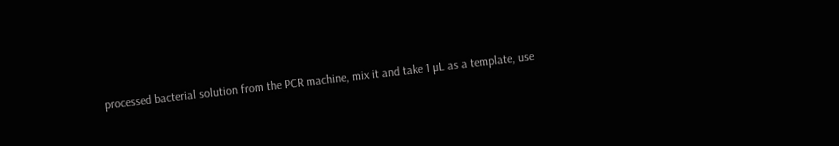processed bacterial solution from the PCR machine, mix it and take 1 µL as a template, use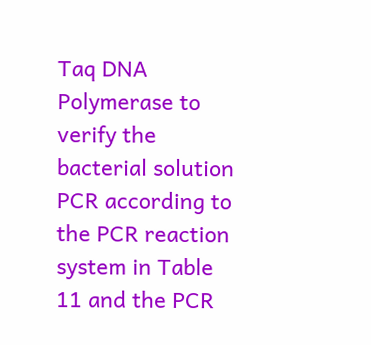Taq DNA Polymerase to verify the bacterial solution PCR according to the PCR reaction system in Table 11 and the PCR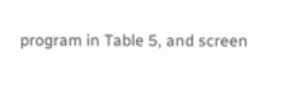program in Table 5, and screen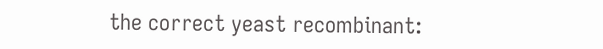the correct yeast recombinant: